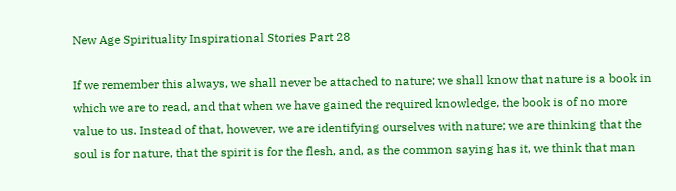New Age Spirituality Inspirational Stories Part 28

If we remember this always, we shall never be attached to nature; we shall know that nature is a book in which we are to read, and that when we have gained the required knowledge, the book is of no more value to us. Instead of that, however, we are identifying ourselves with nature; we are thinking that the soul is for nature, that the spirit is for the flesh, and, as the common saying has it, we think that man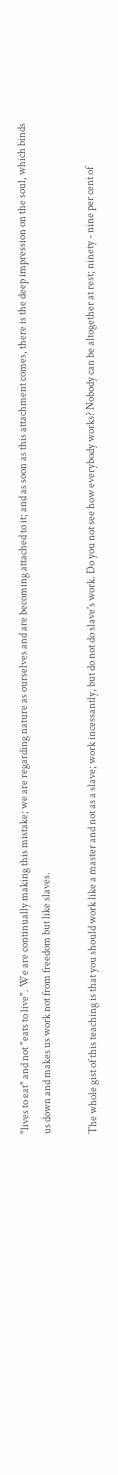"lives to eat" and not "eats to live". We are continually making this mistake; we are regarding nature as ourselves and are becoming attached to it; and as soon as this attachment comes, there is the deep impression on the soul, which binds us down and makes us work not from freedom but like slaves.

The whole gist of this teaching is that you should work like a master and not as a slave; work incessantly, but do not do slave's work. Do you not see how everybody works? Nobody can be altogether at rest; ninety - nine per cent of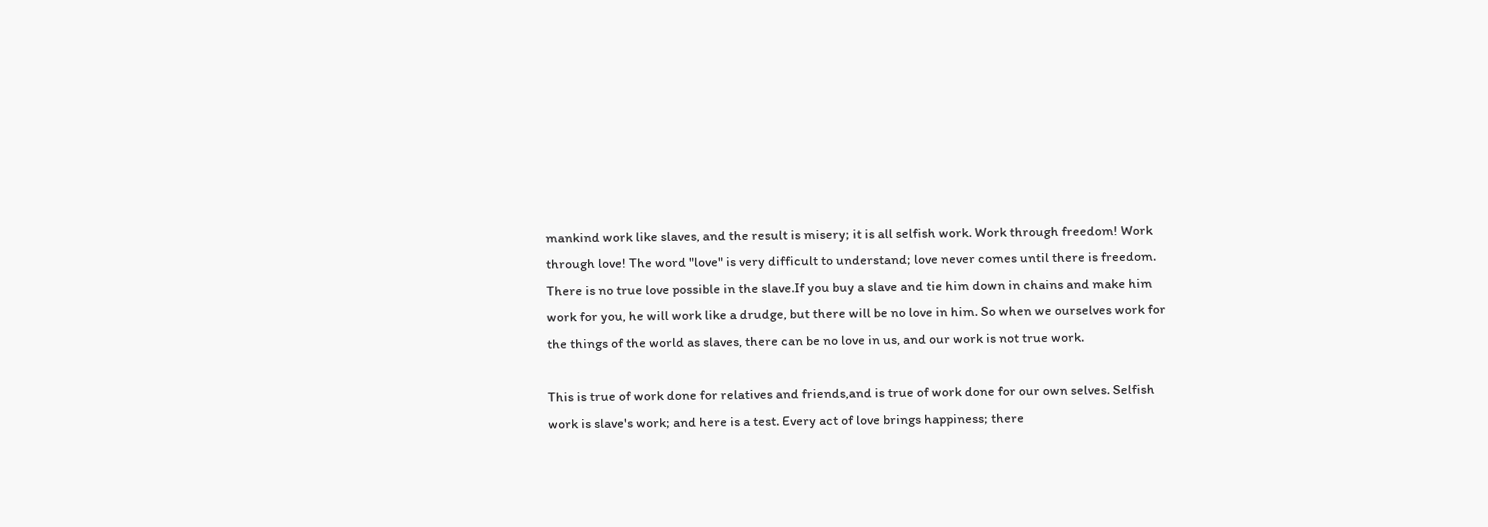mankind work like slaves, and the result is misery; it is all selfish work. Work through freedom! Work through love! The word "love" is very difficult to understand; love never comes until there is freedom. There is no true love possible in the slave.If you buy a slave and tie him down in chains and make him work for you, he will work like a drudge, but there will be no love in him. So when we ourselves work for the things of the world as slaves, there can be no love in us, and our work is not true work.

This is true of work done for relatives and friends,and is true of work done for our own selves. Selfish work is slave's work; and here is a test. Every act of love brings happiness; there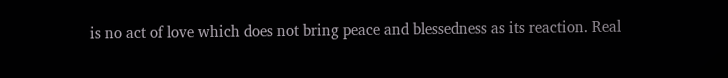is no act of love which does not bring peace and blessedness as its reaction. Real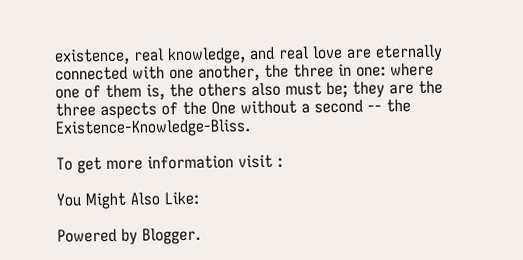existence, real knowledge, and real love are eternally connected with one another, the three in one: where one of them is, the others also must be; they are the three aspects of the One without a second -- the Existence-Knowledge-Bliss.

To get more information visit :

You Might Also Like:

Powered by Blogger.